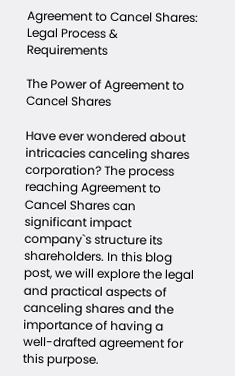Agreement to Cancel Shares: Legal Process & Requirements

The Power of Agreement to Cancel Shares

Have ever wondered about intricacies canceling shares corporation? The process reaching Agreement to Cancel Shares can significant impact company`s structure its shareholders. In this blog post, we will explore the legal and practical aspects of canceling shares and the importance of having a well-drafted agreement for this purpose.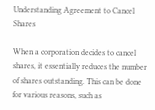Understanding Agreement to Cancel Shares

When a corporation decides to cancel shares, it essentially reduces the number of shares outstanding. This can be done for various reasons, such as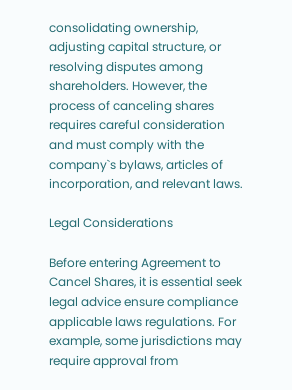consolidating ownership, adjusting capital structure, or resolving disputes among shareholders. However, the process of canceling shares requires careful consideration and must comply with the company`s bylaws, articles of incorporation, and relevant laws.

Legal Considerations

Before entering Agreement to Cancel Shares, it is essential seek legal advice ensure compliance applicable laws regulations. For example, some jurisdictions may require approval from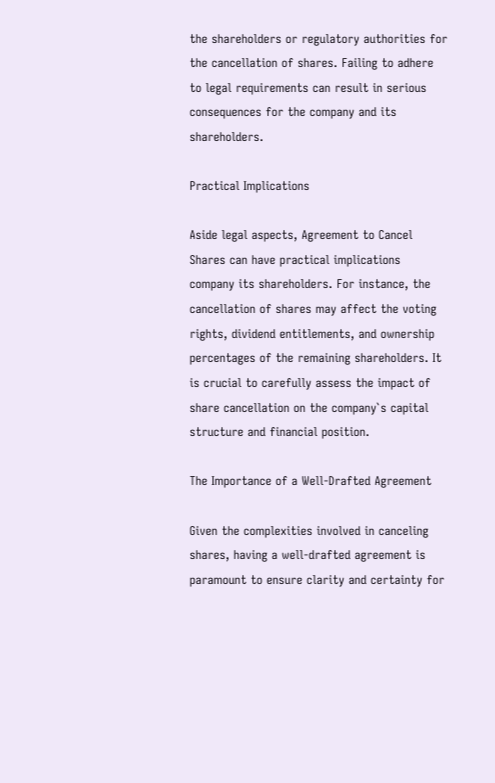the shareholders or regulatory authorities for the cancellation of shares. Failing to adhere to legal requirements can result in serious consequences for the company and its shareholders.

Practical Implications

Aside legal aspects, Agreement to Cancel Shares can have practical implications company its shareholders. For instance, the cancellation of shares may affect the voting rights, dividend entitlements, and ownership percentages of the remaining shareholders. It is crucial to carefully assess the impact of share cancellation on the company`s capital structure and financial position.

The Importance of a Well-Drafted Agreement

Given the complexities involved in canceling shares, having a well-drafted agreement is paramount to ensure clarity and certainty for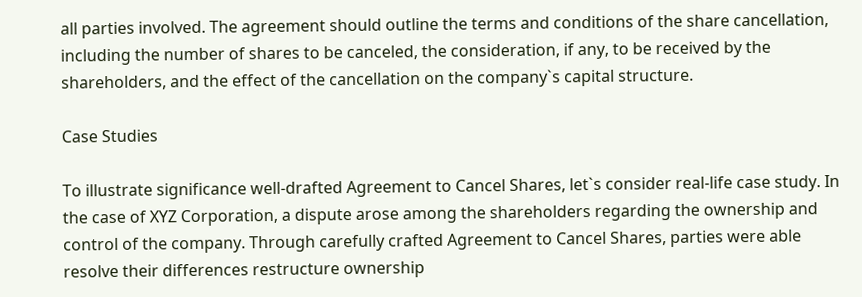all parties involved. The agreement should outline the terms and conditions of the share cancellation, including the number of shares to be canceled, the consideration, if any, to be received by the shareholders, and the effect of the cancellation on the company`s capital structure.

Case Studies

To illustrate significance well-drafted Agreement to Cancel Shares, let`s consider real-life case study. In the case of XYZ Corporation, a dispute arose among the shareholders regarding the ownership and control of the company. Through carefully crafted Agreement to Cancel Shares, parties were able resolve their differences restructure ownership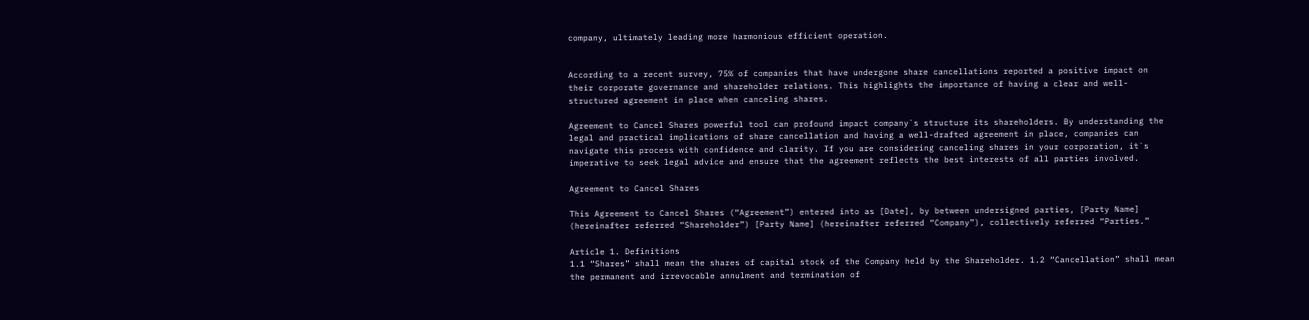company, ultimately leading more harmonious efficient operation.


According to a recent survey, 75% of companies that have undergone share cancellations reported a positive impact on their corporate governance and shareholder relations. This highlights the importance of having a clear and well-structured agreement in place when canceling shares.

Agreement to Cancel Shares powerful tool can profound impact company`s structure its shareholders. By understanding the legal and practical implications of share cancellation and having a well-drafted agreement in place, companies can navigate this process with confidence and clarity. If you are considering canceling shares in your corporation, it`s imperative to seek legal advice and ensure that the agreement reflects the best interests of all parties involved.

Agreement to Cancel Shares

This Agreement to Cancel Shares (“Agreement”) entered into as [Date], by between undersigned parties, [Party Name] (hereinafter referred “Shareholder”) [Party Name] (hereinafter referred “Company”), collectively referred “Parties.”

Article 1. Definitions
1.1 “Shares” shall mean the shares of capital stock of the Company held by the Shareholder. 1.2 “Cancellation” shall mean the permanent and irrevocable annulment and termination of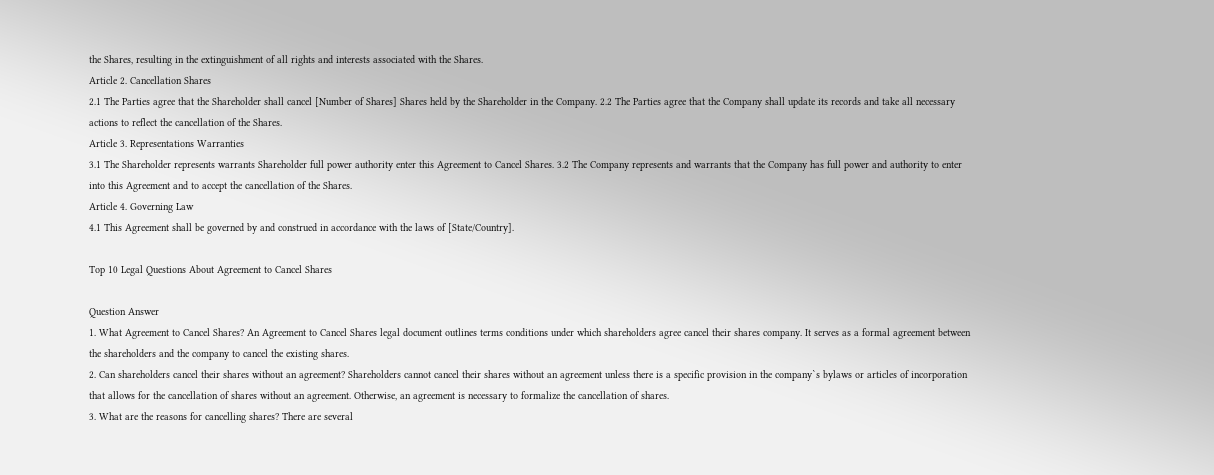the Shares, resulting in the extinguishment of all rights and interests associated with the Shares.
Article 2. Cancellation Shares
2.1 The Parties agree that the Shareholder shall cancel [Number of Shares] Shares held by the Shareholder in the Company. 2.2 The Parties agree that the Company shall update its records and take all necessary actions to reflect the cancellation of the Shares.
Article 3. Representations Warranties
3.1 The Shareholder represents warrants Shareholder full power authority enter this Agreement to Cancel Shares. 3.2 The Company represents and warrants that the Company has full power and authority to enter into this Agreement and to accept the cancellation of the Shares.
Article 4. Governing Law
4.1 This Agreement shall be governed by and construed in accordance with the laws of [State/Country].

Top 10 Legal Questions About Agreement to Cancel Shares

Question Answer
1. What Agreement to Cancel Shares? An Agreement to Cancel Shares legal document outlines terms conditions under which shareholders agree cancel their shares company. It serves as a formal agreement between the shareholders and the company to cancel the existing shares.
2. Can shareholders cancel their shares without an agreement? Shareholders cannot cancel their shares without an agreement unless there is a specific provision in the company`s bylaws or articles of incorporation that allows for the cancellation of shares without an agreement. Otherwise, an agreement is necessary to formalize the cancellation of shares.
3. What are the reasons for cancelling shares? There are several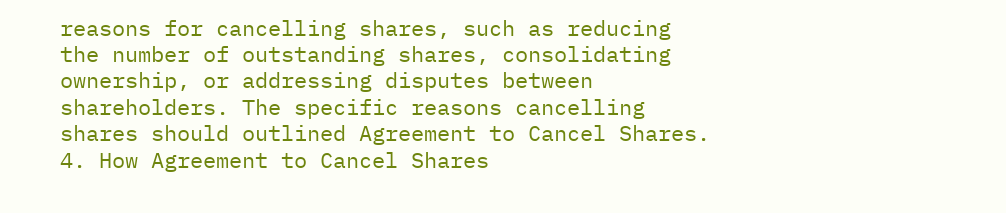reasons for cancelling shares, such as reducing the number of outstanding shares, consolidating ownership, or addressing disputes between shareholders. The specific reasons cancelling shares should outlined Agreement to Cancel Shares.
4. How Agreement to Cancel Shares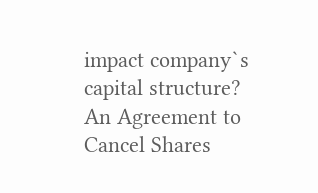impact company`s capital structure? An Agreement to Cancel Shares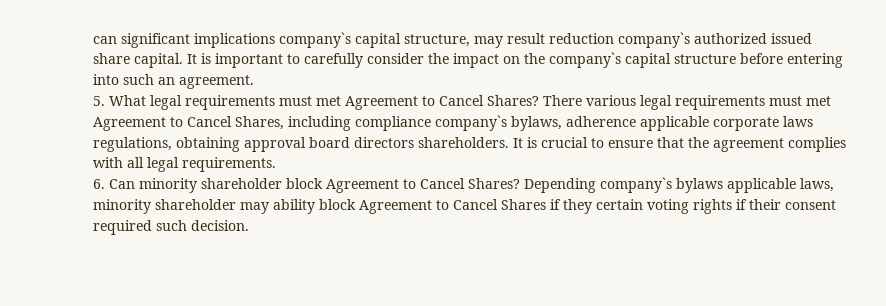can significant implications company`s capital structure, may result reduction company`s authorized issued share capital. It is important to carefully consider the impact on the company`s capital structure before entering into such an agreement.
5. What legal requirements must met Agreement to Cancel Shares? There various legal requirements must met Agreement to Cancel Shares, including compliance company`s bylaws, adherence applicable corporate laws regulations, obtaining approval board directors shareholders. It is crucial to ensure that the agreement complies with all legal requirements.
6. Can minority shareholder block Agreement to Cancel Shares? Depending company`s bylaws applicable laws, minority shareholder may ability block Agreement to Cancel Shares if they certain voting rights if their consent required such decision.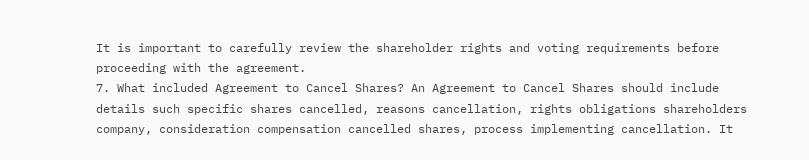It is important to carefully review the shareholder rights and voting requirements before proceeding with the agreement.
7. What included Agreement to Cancel Shares? An Agreement to Cancel Shares should include details such specific shares cancelled, reasons cancellation, rights obligations shareholders company, consideration compensation cancelled shares, process implementing cancellation. It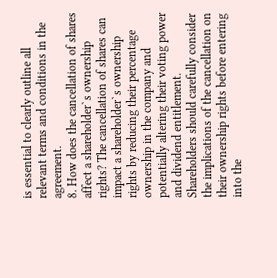is essential to clearly outline all relevant terms and conditions in the agreement.
8. How does the cancellation of shares affect a shareholder`s ownership rights? The cancellation of shares can impact a shareholder`s ownership rights by reducing their percentage ownership in the company and potentially altering their voting power and dividend entitlement. Shareholders should carefully consider the implications of the cancellation on their ownership rights before entering into the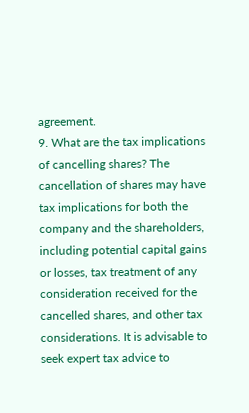agreement.
9. What are the tax implications of cancelling shares? The cancellation of shares may have tax implications for both the company and the shareholders, including potential capital gains or losses, tax treatment of any consideration received for the cancelled shares, and other tax considerations. It is advisable to seek expert tax advice to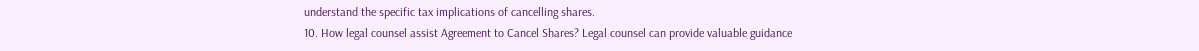understand the specific tax implications of cancelling shares.
10. How legal counsel assist Agreement to Cancel Shares? Legal counsel can provide valuable guidance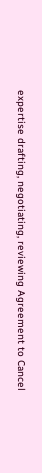expertise drafting, negotiating, reviewing Agreement to Cancel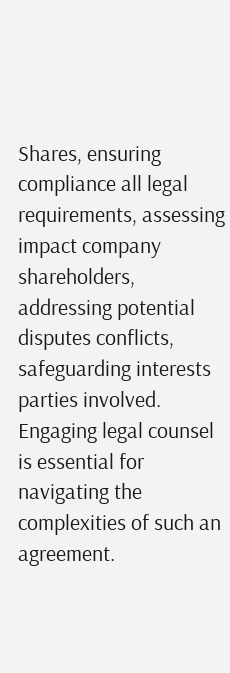Shares, ensuring compliance all legal requirements, assessing impact company shareholders, addressing potential disputes conflicts, safeguarding interests parties involved. Engaging legal counsel is essential for navigating the complexities of such an agreement.